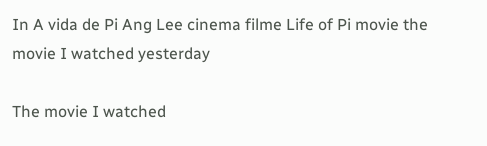In A vida de Pi Ang Lee cinema filme Life of Pi movie the movie I watched yesterday

The movie I watched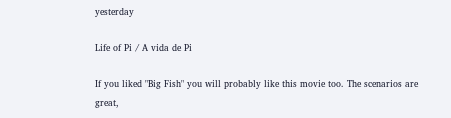yesterday

Life of Pi / A vida de Pi

If you liked "Big Fish" you will probably like this movie too. The scenarios are great,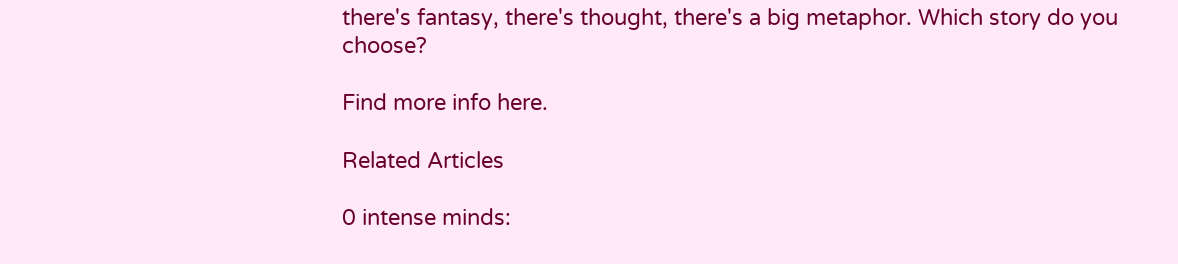there's fantasy, there's thought, there's a big metaphor. Which story do you choose?

Find more info here.

Related Articles

0 intense minds: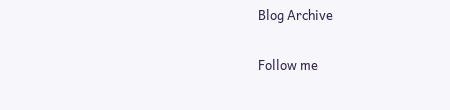Blog Archive

Follow me